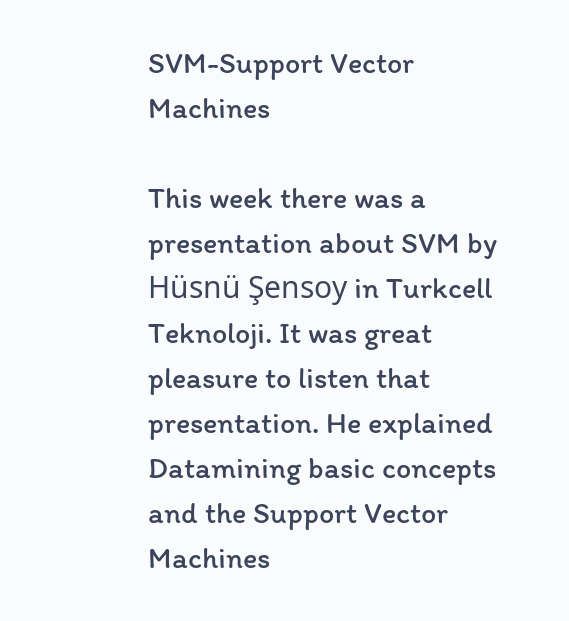SVM-Support Vector Machines

This week there was a presentation about SVM by Hüsnü Şensoy in Turkcell Teknoloji. It was great pleasure to listen that presentation. He explained Datamining basic concepts and the Support Vector Machines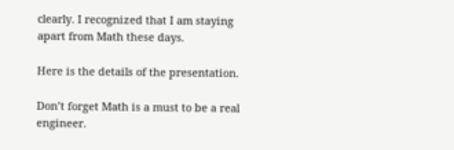clearly. I recognized that I am staying apart from Math these days.

Here is the details of the presentation.

Don’t forget Math is a must to be a real engineer.